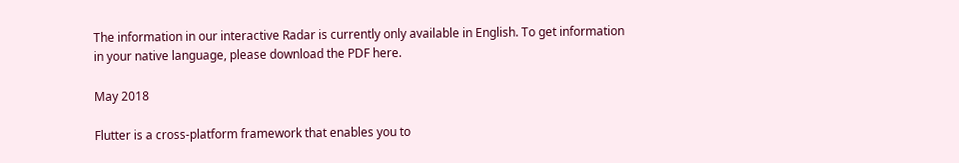The information in our interactive Radar is currently only available in English. To get information in your native language, please download the PDF here.

May 2018

Flutter is a cross-platform framework that enables you to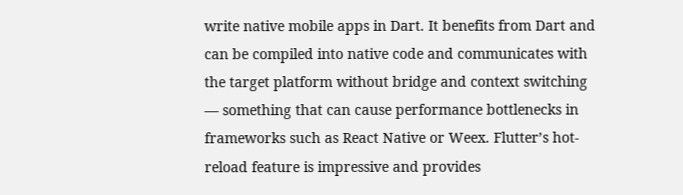write native mobile apps in Dart. It benefits from Dart and can be compiled into native code and communicates with the target platform without bridge and context switching — something that can cause performance bottlenecks in frameworks such as React Native or Weex. Flutter’s hot-reload feature is impressive and provides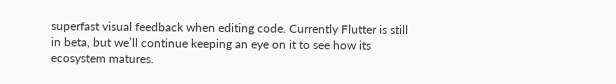superfast visual feedback when editing code. Currently Flutter is still in beta, but we’ll continue keeping an eye on it to see how its ecosystem matures.